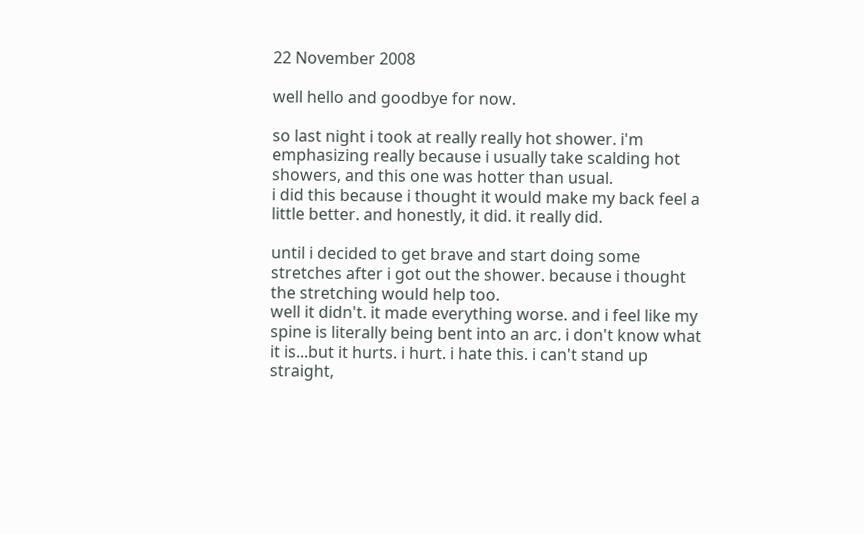22 November 2008

well hello and goodbye for now.

so last night i took at really really hot shower. i'm emphasizing really because i usually take scalding hot showers, and this one was hotter than usual.
i did this because i thought it would make my back feel a little better. and honestly, it did. it really did.

until i decided to get brave and start doing some stretches after i got out the shower. because i thought the stretching would help too.
well it didn't. it made everything worse. and i feel like my spine is literally being bent into an arc. i don't know what it is...but it hurts. i hurt. i hate this. i can't stand up straight,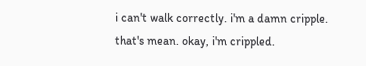i can't walk correctly. i'm a damn cripple.
that's mean. okay, i'm crippled.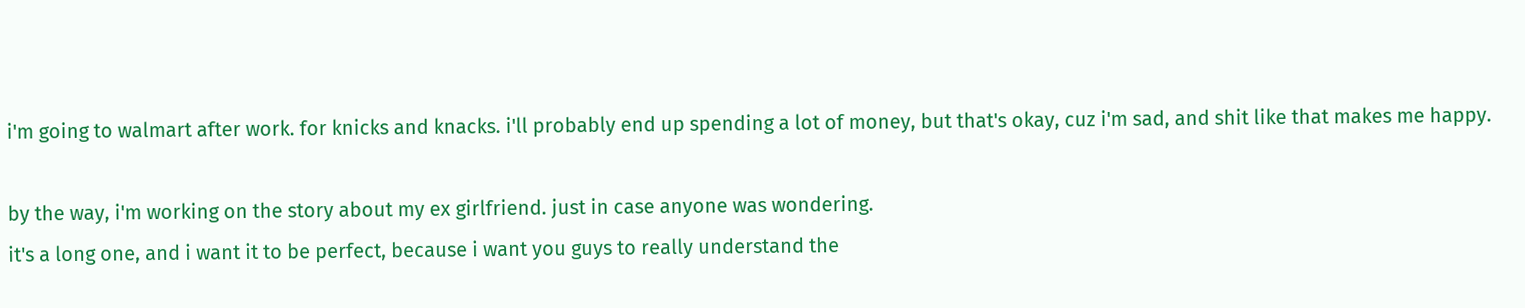i'm going to walmart after work. for knicks and knacks. i'll probably end up spending a lot of money, but that's okay, cuz i'm sad, and shit like that makes me happy.

by the way, i'm working on the story about my ex girlfriend. just in case anyone was wondering.
it's a long one, and i want it to be perfect, because i want you guys to really understand the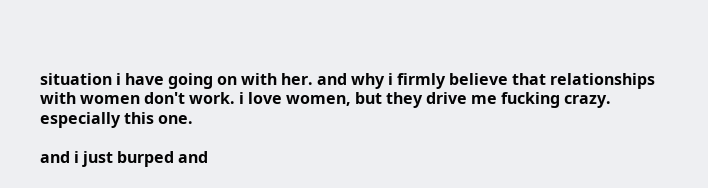situation i have going on with her. and why i firmly believe that relationships with women don't work. i love women, but they drive me fucking crazy. especially this one.

and i just burped and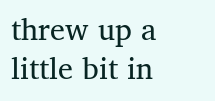threw up a little bit in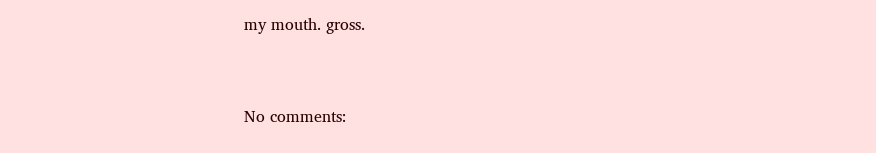my mouth. gross.


No comments: